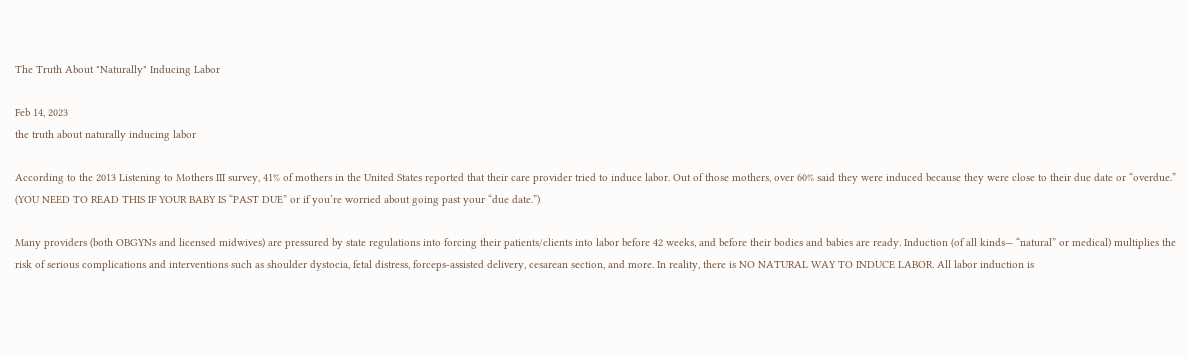The Truth About "Naturally" Inducing Labor

Feb 14, 2023
the truth about naturally inducing labor

According to the 2013 Listening to Mothers III survey, 41% of mothers in the United States reported that their care provider tried to induce labor. Out of those mothers, over 60% said they were induced because they were close to their due date or “overdue.” (YOU NEED TO READ THIS IF YOUR BABY IS “PAST DUE” or if you’re worried about going past your “due date.”)

Many providers (both OBGYNs and licensed midwives) are pressured by state regulations into forcing their patients/clients into labor before 42 weeks, and before their bodies and babies are ready. Induction (of all kinds— “natural” or medical) multiplies the risk of serious complications and interventions such as shoulder dystocia, fetal distress, forceps-assisted delivery, cesarean section, and more. In reality, there is NO NATURAL WAY TO INDUCE LABOR. All labor induction is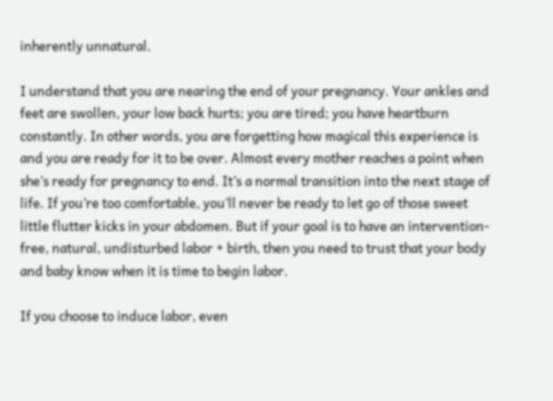inherently unnatural.

I understand that you are nearing the end of your pregnancy. Your ankles and feet are swollen, your low back hurts; you are tired; you have heartburn constantly. In other words, you are forgetting how magical this experience is and you are ready for it to be over. Almost every mother reaches a point when she’s ready for pregnancy to end. It’s a normal transition into the next stage of life. If you’re too comfortable, you’ll never be ready to let go of those sweet little flutter kicks in your abdomen. But if your goal is to have an intervention-free, natural, undisturbed labor + birth, then you need to trust that your body and baby know when it is time to begin labor.

If you choose to induce labor, even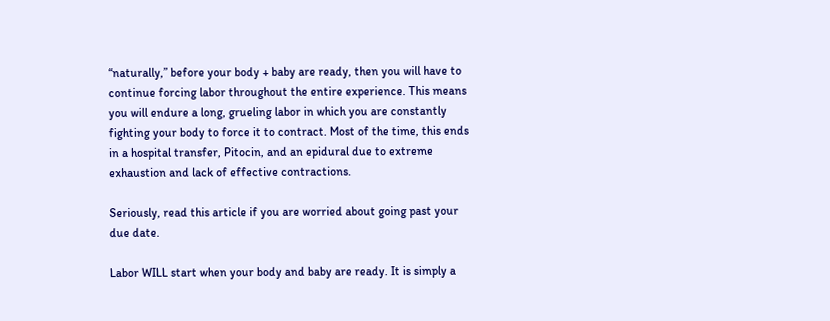“naturally,” before your body + baby are ready, then you will have to continue forcing labor throughout the entire experience. This means you will endure a long, grueling labor in which you are constantly fighting your body to force it to contract. Most of the time, this ends in a hospital transfer, Pitocin, and an epidural due to extreme exhaustion and lack of effective contractions.

Seriously, read this article if you are worried about going past your due date.

Labor WILL start when your body and baby are ready. It is simply a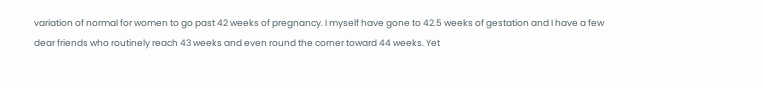variation of normal for women to go past 42 weeks of pregnancy. I myself have gone to 42.5 weeks of gestation and I have a few dear friends who routinely reach 43 weeks and even round the corner toward 44 weeks. Yet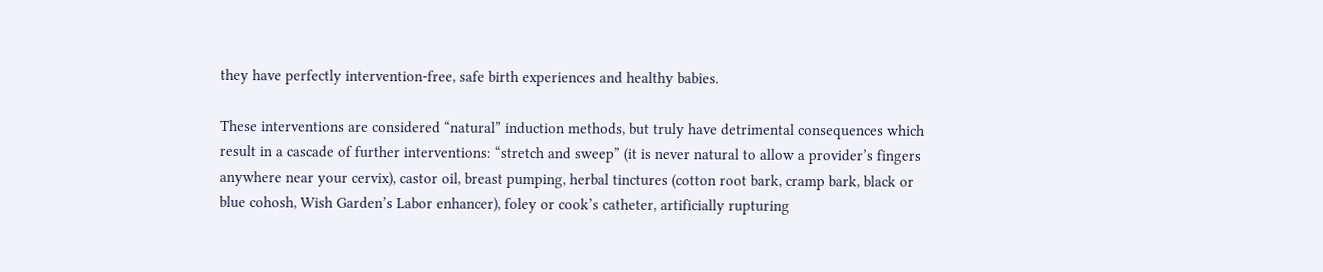they have perfectly intervention-free, safe birth experiences and healthy babies.

These interventions are considered “natural” induction methods, but truly have detrimental consequences which result in a cascade of further interventions: “stretch and sweep” (it is never natural to allow a provider’s fingers anywhere near your cervix), castor oil, breast pumping, herbal tinctures (cotton root bark, cramp bark, black or blue cohosh, Wish Garden’s Labor enhancer), foley or cook’s catheter, artificially rupturing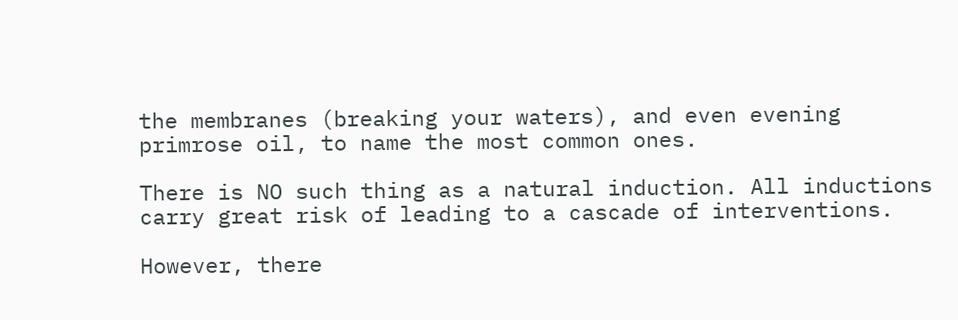the membranes (breaking your waters), and even evening primrose oil, to name the most common ones.

There is NO such thing as a natural induction. All inductions carry great risk of leading to a cascade of interventions.

However, there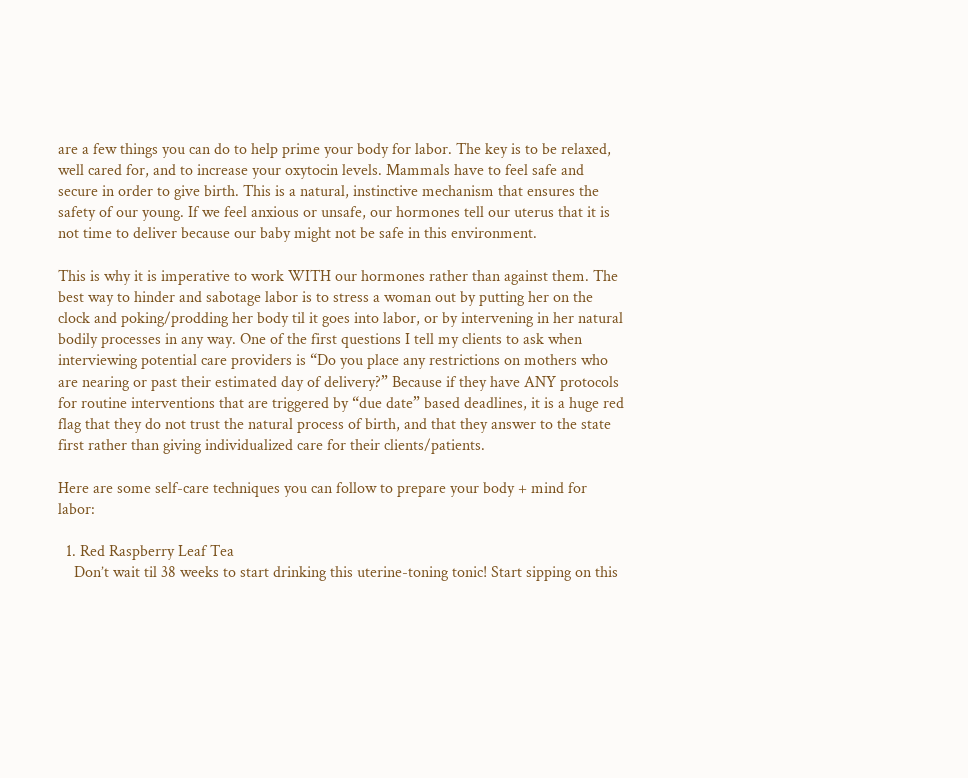are a few things you can do to help prime your body for labor. The key is to be relaxed, well cared for, and to increase your oxytocin levels. Mammals have to feel safe and secure in order to give birth. This is a natural, instinctive mechanism that ensures the safety of our young. If we feel anxious or unsafe, our hormones tell our uterus that it is not time to deliver because our baby might not be safe in this environment.

This is why it is imperative to work WITH our hormones rather than against them. The best way to hinder and sabotage labor is to stress a woman out by putting her on the clock and poking/prodding her body til it goes into labor, or by intervening in her natural bodily processes in any way. One of the first questions I tell my clients to ask when interviewing potential care providers is “Do you place any restrictions on mothers who are nearing or past their estimated day of delivery?” Because if they have ANY protocols for routine interventions that are triggered by “due date” based deadlines, it is a huge red flag that they do not trust the natural process of birth, and that they answer to the state first rather than giving individualized care for their clients/patients.

Here are some self-care techniques you can follow to prepare your body + mind for labor:

  1. Red Raspberry Leaf Tea
    Don’t wait til 38 weeks to start drinking this uterine-toning tonic! Start sipping on this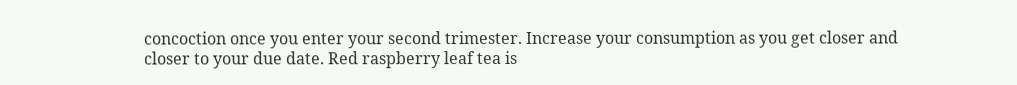concoction once you enter your second trimester. Increase your consumption as you get closer and closer to your due date. Red raspberry leaf tea is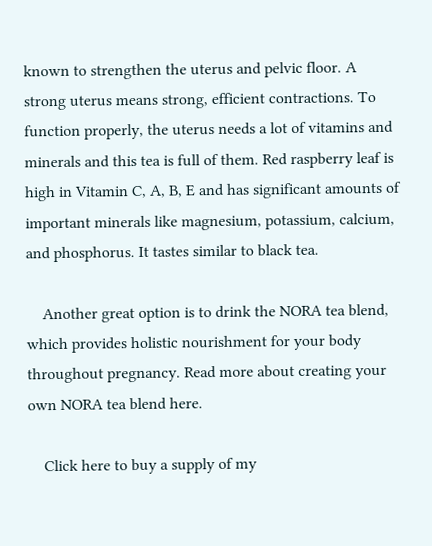known to strengthen the uterus and pelvic floor. A strong uterus means strong, efficient contractions. To function properly, the uterus needs a lot of vitamins and minerals and this tea is full of them. Red raspberry leaf is high in Vitamin C, A, B, E and has significant amounts of important minerals like magnesium, potassium, calcium, and phosphorus. It tastes similar to black tea.

    Another great option is to drink the NORA tea blend, which provides holistic nourishment for your body throughout pregnancy. Read more about creating your own NORA tea blend here.

    Click here to buy a supply of my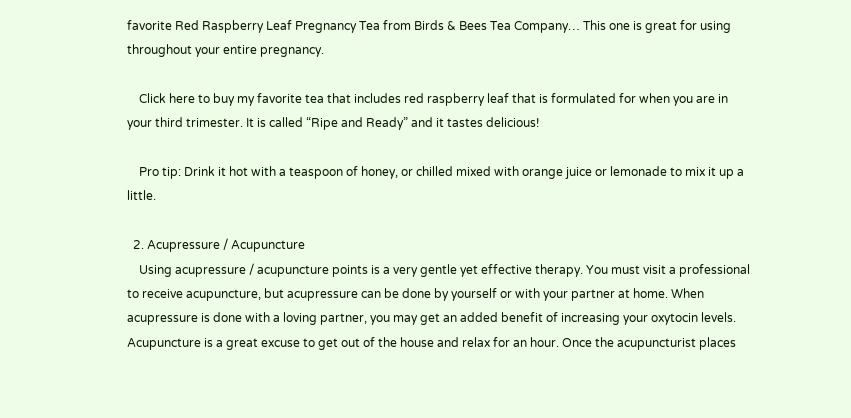favorite Red Raspberry Leaf Pregnancy Tea from Birds & Bees Tea Company… This one is great for using throughout your entire pregnancy.

    Click here to buy my favorite tea that includes red raspberry leaf that is formulated for when you are in your third trimester. It is called “Ripe and Ready” and it tastes delicious!

    Pro tip: Drink it hot with a teaspoon of honey, or chilled mixed with orange juice or lemonade to mix it up a little.

  2. Acupressure / Acupuncture
    Using acupressure / acupuncture points is a very gentle yet effective therapy. You must visit a professional to receive acupuncture, but acupressure can be done by yourself or with your partner at home. When acupressure is done with a loving partner, you may get an added benefit of increasing your oxytocin levels. Acupuncture is a great excuse to get out of the house and relax for an hour. Once the acupuncturist places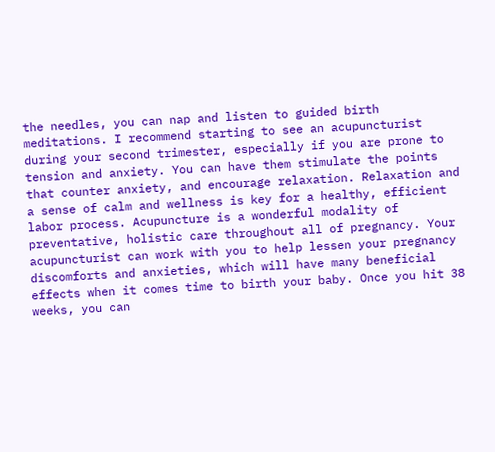the needles, you can nap and listen to guided birth meditations. I recommend starting to see an acupuncturist during your second trimester, especially if you are prone to tension and anxiety. You can have them stimulate the points that counter anxiety, and encourage relaxation. Relaxation and a sense of calm and wellness is key for a healthy, efficient labor process. Acupuncture is a wonderful modality of preventative, holistic care throughout all of pregnancy. Your acupuncturist can work with you to help lessen your pregnancy discomforts and anxieties, which will have many beneficial effects when it comes time to birth your baby. Once you hit 38 weeks, you can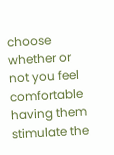choose whether or not you feel comfortable having them stimulate the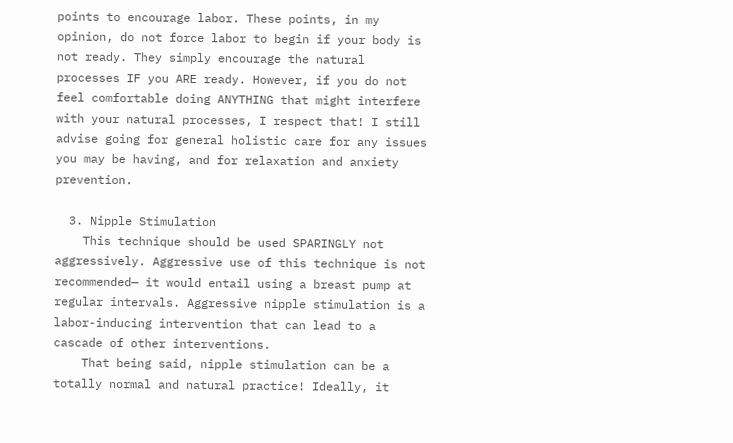points to encourage labor. These points, in my opinion, do not force labor to begin if your body is not ready. They simply encourage the natural processes IF you ARE ready. However, if you do not feel comfortable doing ANYTHING that might interfere with your natural processes, I respect that! I still advise going for general holistic care for any issues you may be having, and for relaxation and anxiety prevention.

  3. Nipple Stimulation
    This technique should be used SPARINGLY not aggressively. Aggressive use of this technique is not recommended— it would entail using a breast pump at regular intervals. Aggressive nipple stimulation is a labor-inducing intervention that can lead to a cascade of other interventions.
    That being said, nipple stimulation can be a totally normal and natural practice! Ideally, it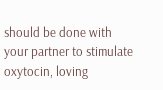should be done with your partner to stimulate oxytocin, loving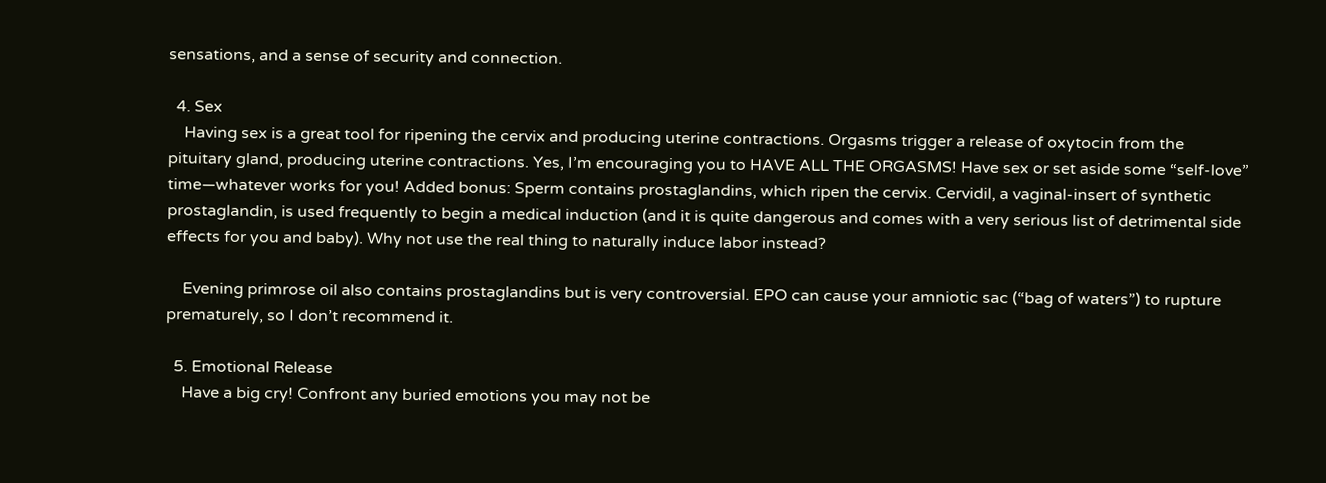sensations, and a sense of security and connection.

  4. Sex
    Having sex is a great tool for ripening the cervix and producing uterine contractions. Orgasms trigger a release of oxytocin from the pituitary gland, producing uterine contractions. Yes, I’m encouraging you to HAVE ALL THE ORGASMS! Have sex or set aside some “self-love” time—whatever works for you! Added bonus: Sperm contains prostaglandins, which ripen the cervix. Cervidil, a vaginal-insert of synthetic prostaglandin, is used frequently to begin a medical induction (and it is quite dangerous and comes with a very serious list of detrimental side effects for you and baby). Why not use the real thing to naturally induce labor instead?

    Evening primrose oil also contains prostaglandins but is very controversial. EPO can cause your amniotic sac (“bag of waters”) to rupture prematurely, so I don’t recommend it.

  5. Emotional Release
    Have a big cry! Confront any buried emotions you may not be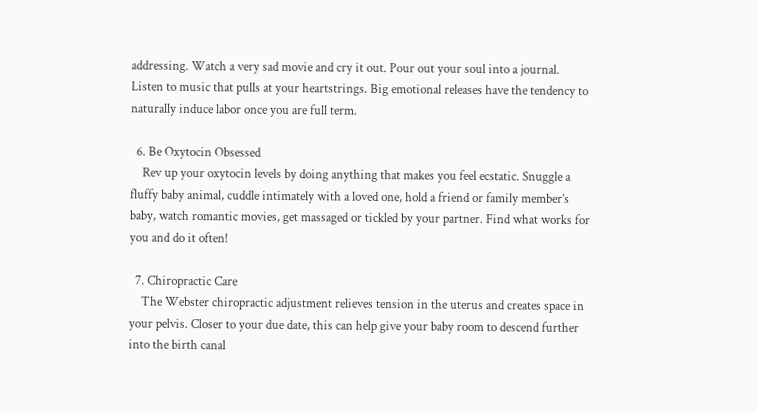addressing. Watch a very sad movie and cry it out. Pour out your soul into a journal. Listen to music that pulls at your heartstrings. Big emotional releases have the tendency to naturally induce labor once you are full term.

  6. Be Oxytocin Obsessed
    Rev up your oxytocin levels by doing anything that makes you feel ecstatic. Snuggle a fluffy baby animal, cuddle intimately with a loved one, hold a friend or family member’s baby, watch romantic movies, get massaged or tickled by your partner. Find what works for you and do it often!

  7. Chiropractic Care
    The Webster chiropractic adjustment relieves tension in the uterus and creates space in your pelvis. Closer to your due date, this can help give your baby room to descend further into the birth canal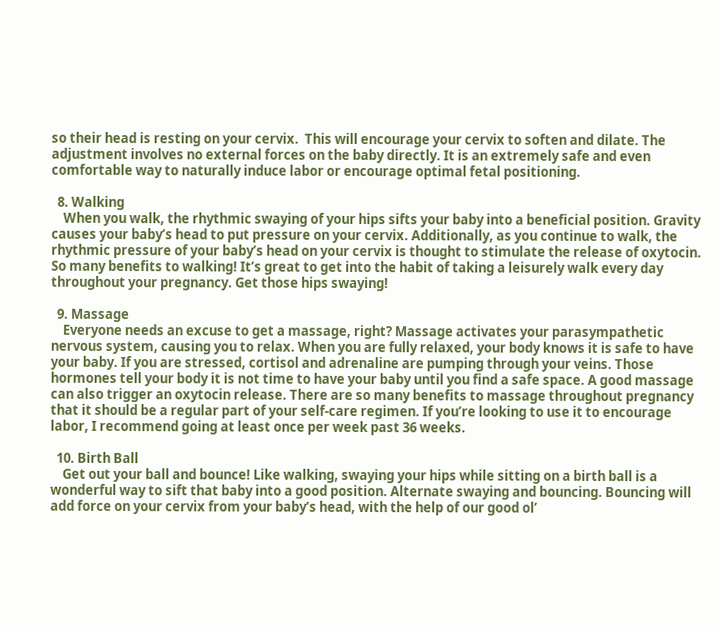so their head is resting on your cervix.  This will encourage your cervix to soften and dilate. The adjustment involves no external forces on the baby directly. It is an extremely safe and even comfortable way to naturally induce labor or encourage optimal fetal positioning.

  8. Walking
    When you walk, the rhythmic swaying of your hips sifts your baby into a beneficial position. Gravity causes your baby’s head to put pressure on your cervix. Additionally, as you continue to walk, the rhythmic pressure of your baby’s head on your cervix is thought to stimulate the release of oxytocin. So many benefits to walking! It’s great to get into the habit of taking a leisurely walk every day throughout your pregnancy. Get those hips swaying!

  9. Massage
    Everyone needs an excuse to get a massage, right? Massage activates your parasympathetic nervous system, causing you to relax. When you are fully relaxed, your body knows it is safe to have your baby. If you are stressed, cortisol and adrenaline are pumping through your veins. Those hormones tell your body it is not time to have your baby until you find a safe space. A good massage can also trigger an oxytocin release. There are so many benefits to massage throughout pregnancy that it should be a regular part of your self-care regimen. If you’re looking to use it to encourage labor, I recommend going at least once per week past 36 weeks.

  10. Birth Ball
    Get out your ball and bounce! Like walking, swaying your hips while sitting on a birth ball is a wonderful way to sift that baby into a good position. Alternate swaying and bouncing. Bouncing will add force on your cervix from your baby’s head, with the help of our good ol’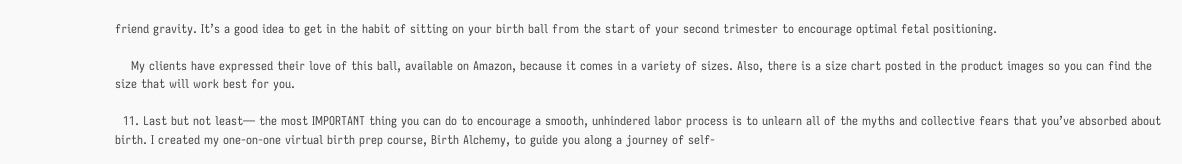friend gravity. It’s a good idea to get in the habit of sitting on your birth ball from the start of your second trimester to encourage optimal fetal positioning.

    My clients have expressed their love of this ball, available on Amazon, because it comes in a variety of sizes. Also, there is a size chart posted in the product images so you can find the size that will work best for you.

  11. Last but not least— the most IMPORTANT thing you can do to encourage a smooth, unhindered labor process is to unlearn all of the myths and collective fears that you’ve absorbed about birth. I created my one-on-one virtual birth prep course, Birth Alchemy, to guide you along a journey of self-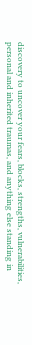discovery to uncover your fears, blocks, strengths, vulnerabilities, personal and inherited traumas, and anything else standing in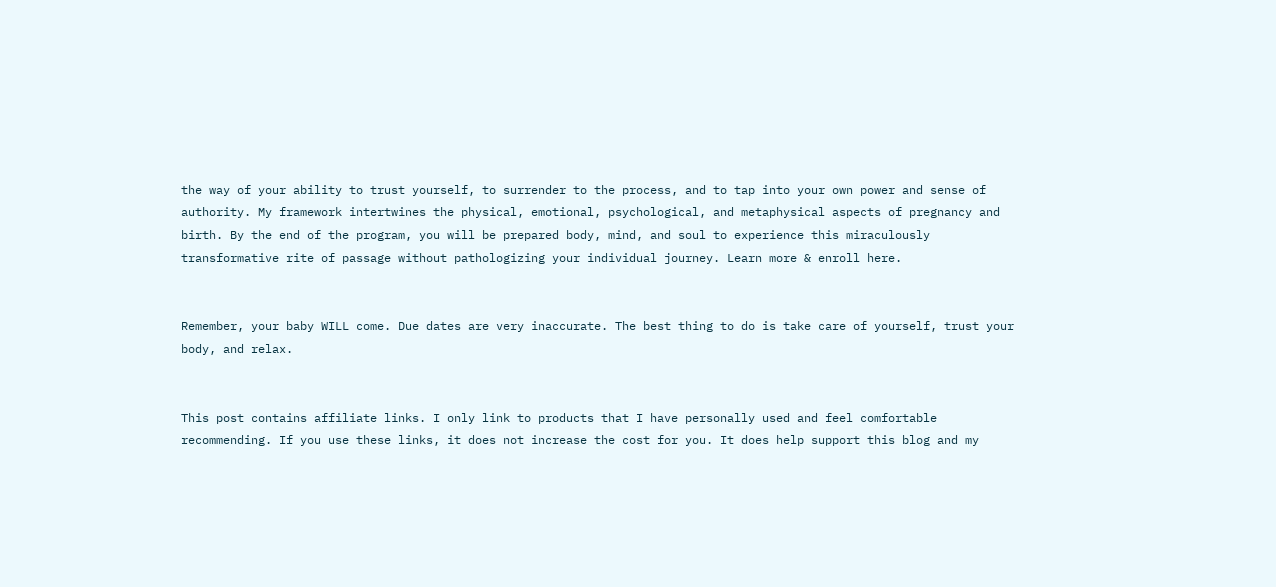the way of your ability to trust yourself, to surrender to the process, and to tap into your own power and sense of authority. My framework intertwines the physical, emotional, psychological, and metaphysical aspects of pregnancy and birth. By the end of the program, you will be prepared body, mind, and soul to experience this miraculously transformative rite of passage without pathologizing your individual journey. Learn more & enroll here.


Remember, your baby WILL come. Due dates are very inaccurate. The best thing to do is take care of yourself, trust your body, and relax.


This post contains affiliate links. I only link to products that I have personally used and feel comfortable recommending. If you use these links, it does not increase the cost for you. It does help support this blog and my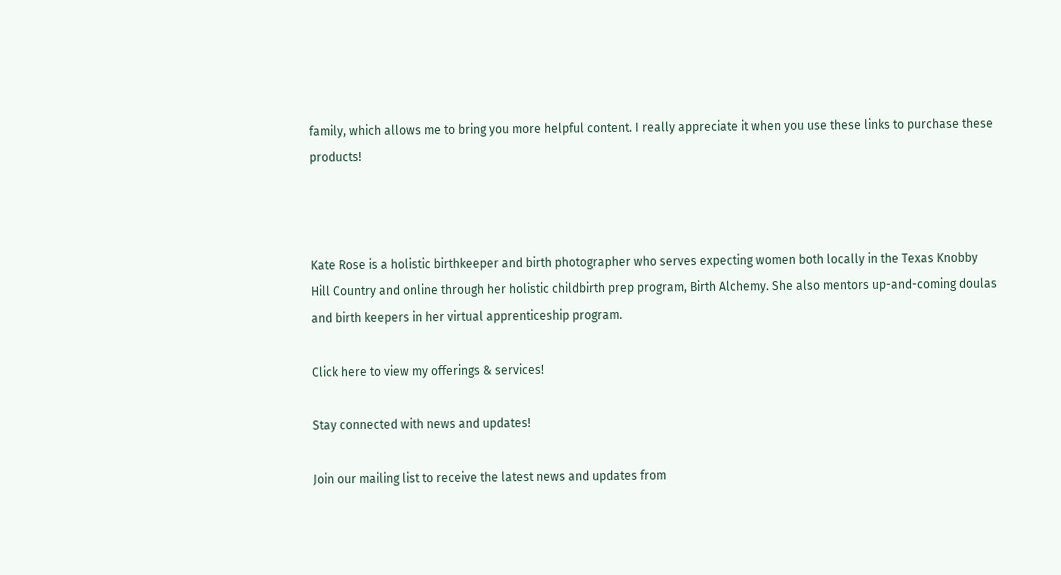family, which allows me to bring you more helpful content. I really appreciate it when you use these links to purchase these products!



Kate Rose is a holistic birthkeeper and birth photographer who serves expecting women both locally in the Texas Knobby Hill Country and online through her holistic childbirth prep program, Birth Alchemy. She also mentors up-and-coming doulas and birth keepers in her virtual apprenticeship program.

Click here to view my offerings & services!

Stay connected with news and updates!

Join our mailing list to receive the latest news and updates from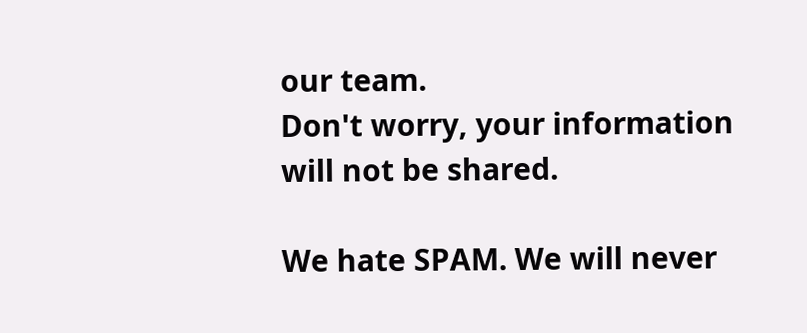our team.
Don't worry, your information will not be shared.

We hate SPAM. We will never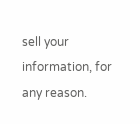sell your information, for any reason.